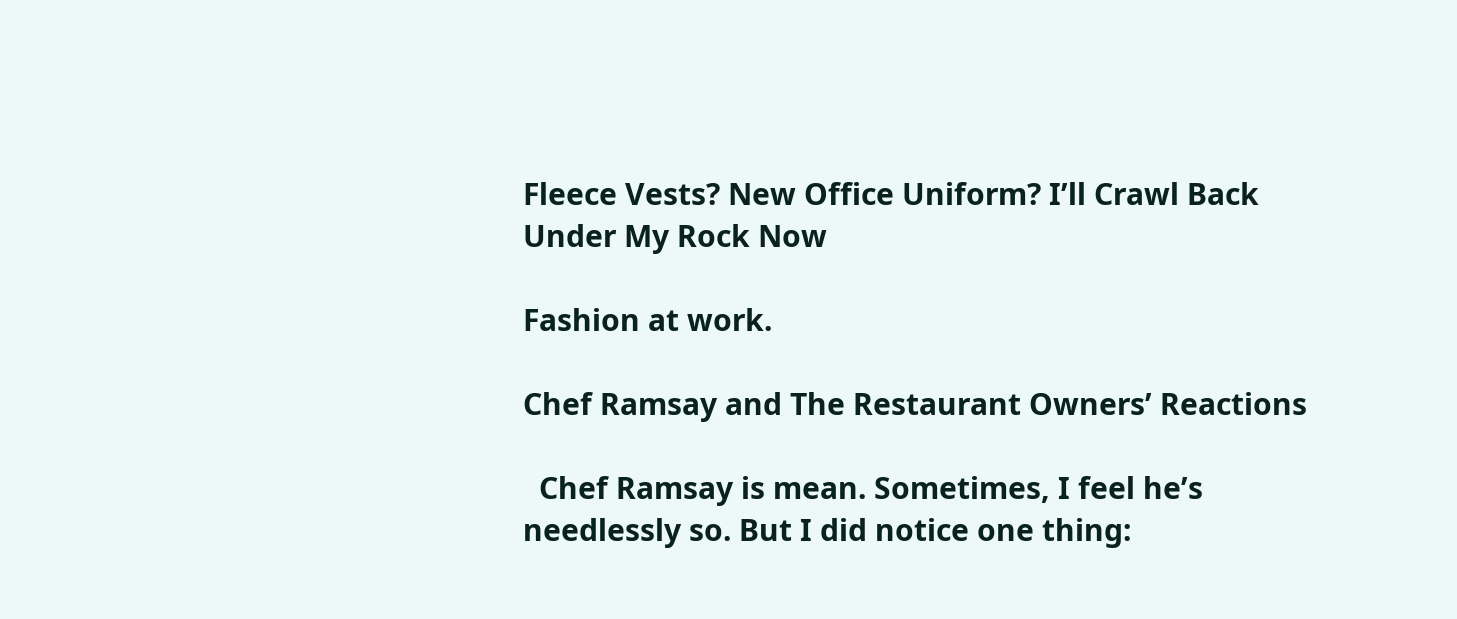Fleece Vests? New Office Uniform? I’ll Crawl Back Under My Rock Now

Fashion at work.

Chef Ramsay and The Restaurant Owners’ Reactions

  Chef Ramsay is mean. Sometimes, I feel he’s needlessly so. But I did notice one thing: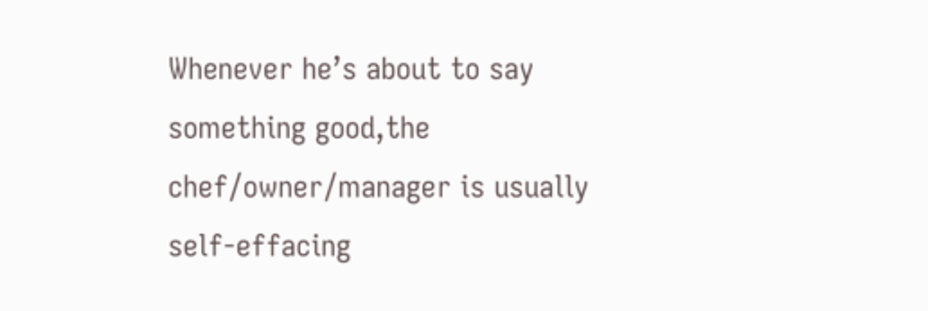Whenever he’s about to say something good,the chef/owner/manager is usually self-effacing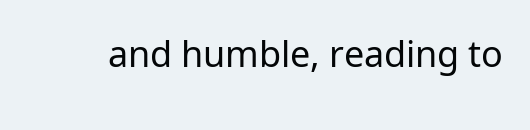and humble, reading to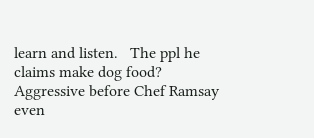learn and listen.   The ppl he claims make dog food? Aggressive before Chef Ramsay even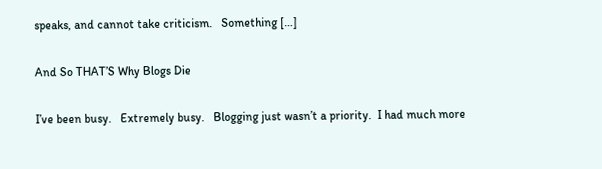speaks, and cannot take criticism.   Something […]

And So THAT’S Why Blogs Die

I’ve been busy.   Extremely busy.   Blogging just wasn’t a priority.  I had much more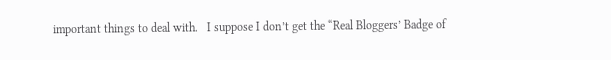important things to deal with.   I suppose I don’t get the “Real Bloggers’ Badge of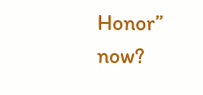Honor”  now?